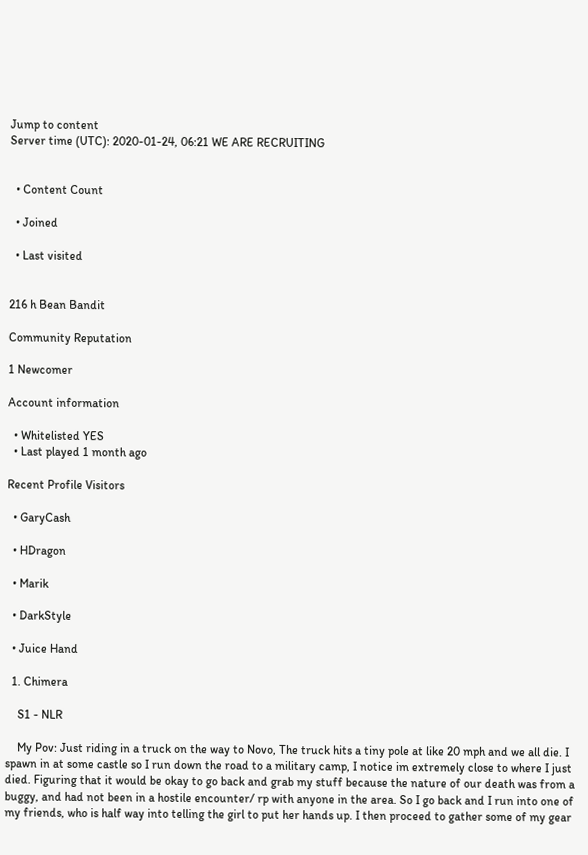Jump to content
Server time (UTC): 2020-01-24, 06:21 WE ARE RECRUITING


  • Content Count

  • Joined

  • Last visited


216 h Bean Bandit

Community Reputation

1 Newcomer

Account information

  • Whitelisted YES
  • Last played 1 month ago

Recent Profile Visitors

  • GaryCash

  • HDragon

  • Marik

  • DarkStyle

  • Juice Hand

  1. Chimera

    S1 - NLR

    My Pov: Just riding in a truck on the way to Novo, The truck hits a tiny pole at like 20 mph and we all die. I spawn in at some castle so I run down the road to a military camp, I notice im extremely close to where I just died. Figuring that it would be okay to go back and grab my stuff because the nature of our death was from a buggy, and had not been in a hostile encounter/ rp with anyone in the area. So I go back and I run into one of my friends, who is half way into telling the girl to put her hands up. I then proceed to gather some of my gear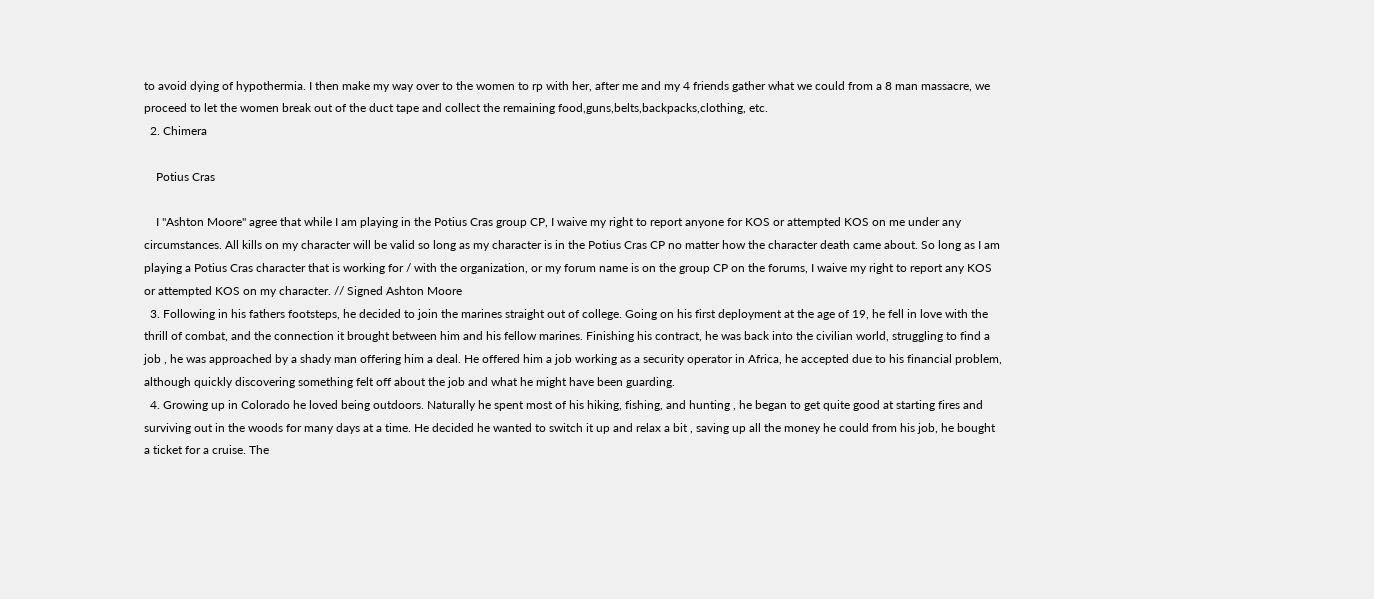to avoid dying of hypothermia. I then make my way over to the women to rp with her, after me and my 4 friends gather what we could from a 8 man massacre, we proceed to let the women break out of the duct tape and collect the remaining food,guns,belts,backpacks,clothing, etc.
  2. Chimera

    Potius Cras

    I "Ashton Moore" agree that while I am playing in the Potius Cras group CP, I waive my right to report anyone for KOS or attempted KOS on me under any circumstances. All kills on my character will be valid so long as my character is in the Potius Cras CP no matter how the character death came about. So long as I am playing a Potius Cras character that is working for / with the organization, or my forum name is on the group CP on the forums, I waive my right to report any KOS or attempted KOS on my character. // Signed Ashton Moore
  3. Following in his fathers footsteps, he decided to join the marines straight out of college. Going on his first deployment at the age of 19, he fell in love with the thrill of combat, and the connection it brought between him and his fellow marines. Finishing his contract, he was back into the civilian world, struggling to find a job , he was approached by a shady man offering him a deal. He offered him a job working as a security operator in Africa, he accepted due to his financial problem, although quickly discovering something felt off about the job and what he might have been guarding.
  4. Growing up in Colorado he loved being outdoors. Naturally he spent most of his hiking, fishing, and hunting , he began to get quite good at starting fires and surviving out in the woods for many days at a time. He decided he wanted to switch it up and relax a bit , saving up all the money he could from his job, he bought a ticket for a cruise. The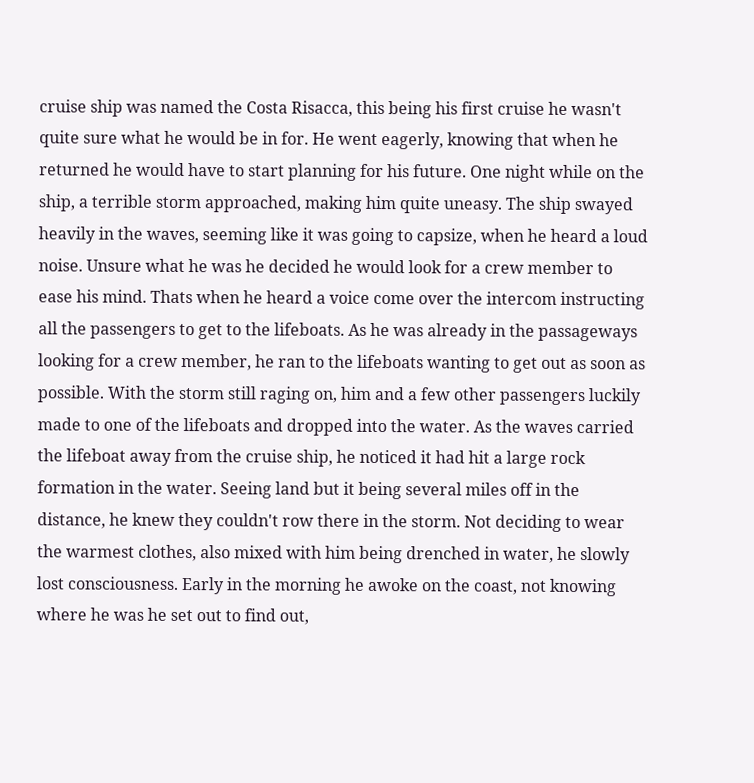cruise ship was named the Costa Risacca, this being his first cruise he wasn't quite sure what he would be in for. He went eagerly, knowing that when he returned he would have to start planning for his future. One night while on the ship, a terrible storm approached, making him quite uneasy. The ship swayed heavily in the waves, seeming like it was going to capsize, when he heard a loud noise. Unsure what he was he decided he would look for a crew member to ease his mind. Thats when he heard a voice come over the intercom instructing all the passengers to get to the lifeboats. As he was already in the passageways looking for a crew member, he ran to the lifeboats wanting to get out as soon as possible. With the storm still raging on, him and a few other passengers luckily made to one of the lifeboats and dropped into the water. As the waves carried the lifeboat away from the cruise ship, he noticed it had hit a large rock formation in the water. Seeing land but it being several miles off in the distance, he knew they couldn't row there in the storm. Not deciding to wear the warmest clothes, also mixed with him being drenched in water, he slowly lost consciousness. Early in the morning he awoke on the coast, not knowing where he was he set out to find out,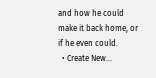and how he could make it back home, or if he even could.
  • Create New...